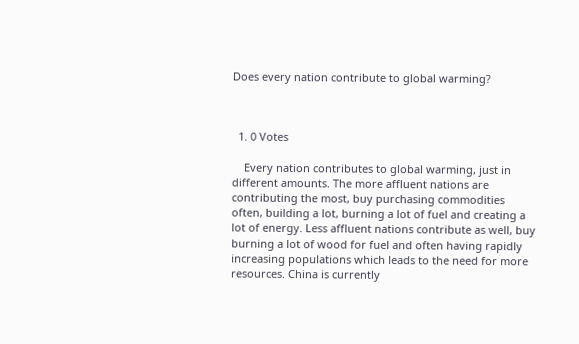Does every nation contribute to global warming?



  1. 0 Votes

    Every nation contributes to global warming, just in different amounts. The more affluent nations are contributing the most, buy purchasing commodities often, building a lot, burning a lot of fuel and creating a lot of energy. Less affluent nations contribute as well, buy burning a lot of wood for fuel and often having rapidly increasing populations which leads to the need for more resources. China is currently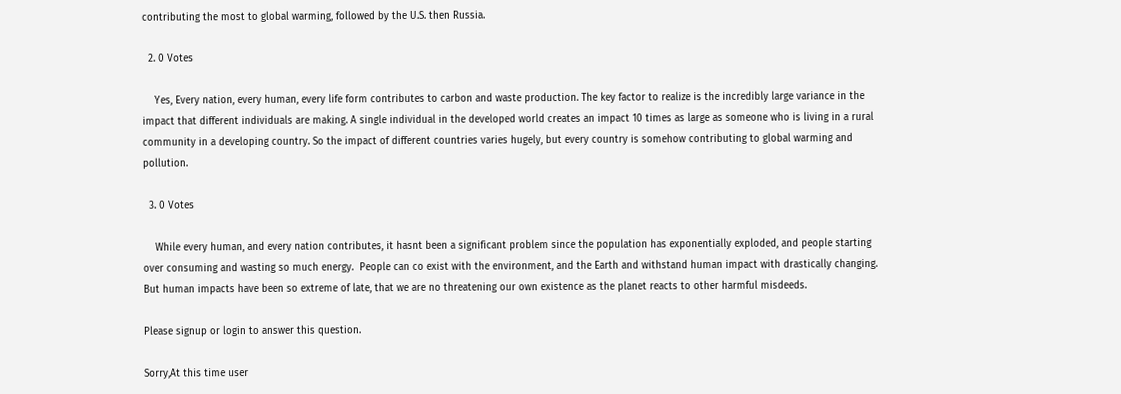contributing the most to global warming, followed by the U.S. then Russia.

  2. 0 Votes

    Yes, Every nation, every human, every life form contributes to carbon and waste production. The key factor to realize is the incredibly large variance in the impact that different individuals are making. A single individual in the developed world creates an impact 10 times as large as someone who is living in a rural community in a developing country. So the impact of different countries varies hugely, but every country is somehow contributing to global warming and pollution.

  3. 0 Votes

    While every human, and every nation contributes, it hasnt been a significant problem since the population has exponentially exploded, and people starting over consuming and wasting so much energy.  People can co exist with the environment, and the Earth and withstand human impact with drastically changing. But human impacts have been so extreme of late, that we are no threatening our own existence as the planet reacts to other harmful misdeeds.

Please signup or login to answer this question.

Sorry,At this time user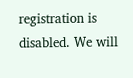registration is disabled. We will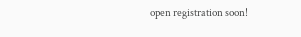open registration soon!